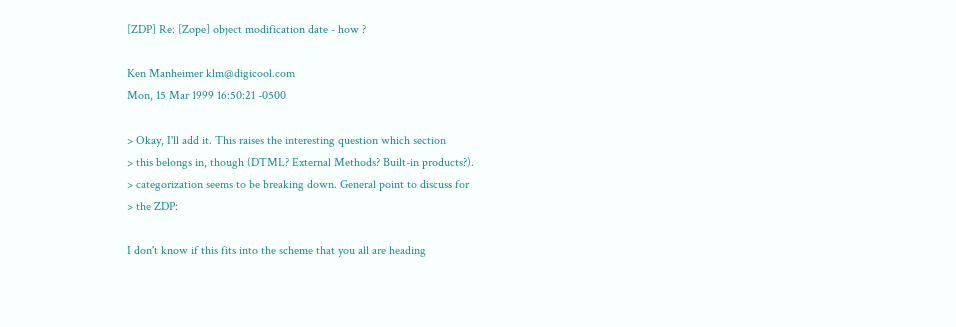[ZDP] Re: [Zope] object modification date - how ?

Ken Manheimer klm@digicool.com
Mon, 15 Mar 1999 16:50:21 -0500

> Okay, I'll add it. This raises the interesting question which section
> this belongs in, though (DTML? External Methods? Built-in products?).
> categorization seems to be breaking down. General point to discuss for
> the ZDP:

I don't know if this fits into the scheme that you all are heading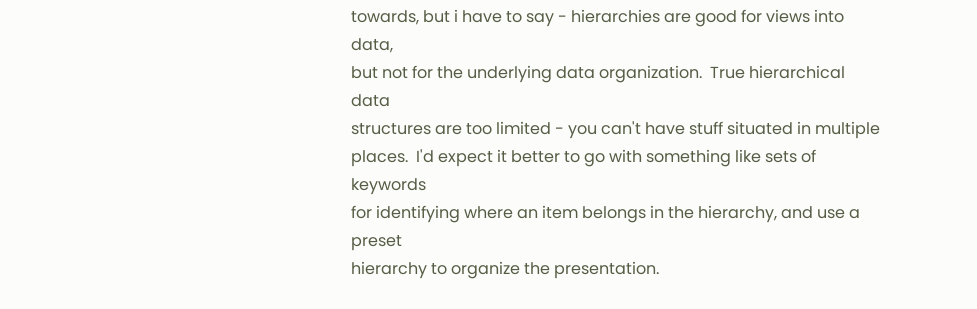towards, but i have to say - hierarchies are good for views into data,
but not for the underlying data organization.  True hierarchical data
structures are too limited - you can't have stuff situated in multiple
places.  I'd expect it better to go with something like sets of keywords
for identifying where an item belongs in the hierarchy, and use a preset
hierarchy to organize the presentation.